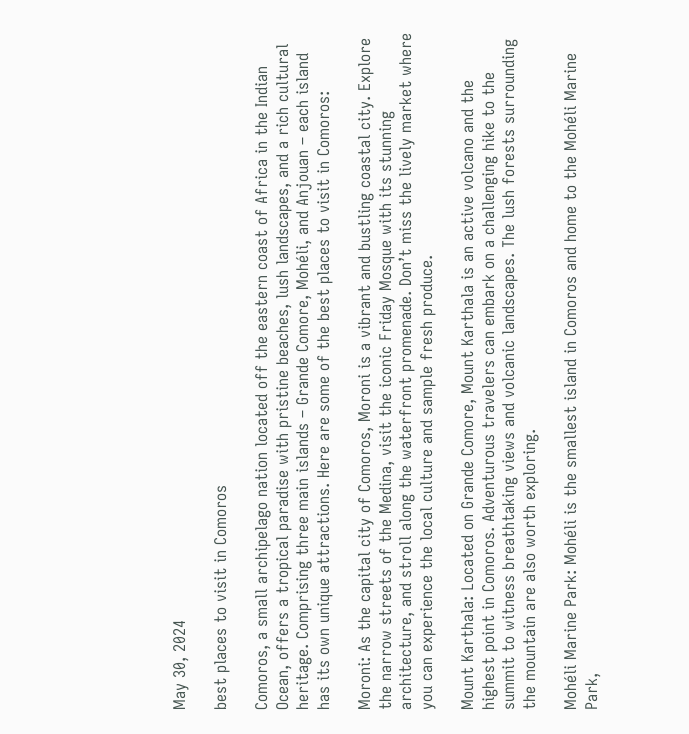May 30, 2024

best places to visit in Comoros

Comoros, a small archipelago nation located off the eastern coast of Africa in the Indian Ocean, offers a tropical paradise with pristine beaches, lush landscapes, and a rich cultural heritage. Comprising three main islands – Grande Comore, Mohéli, and Anjouan – each island has its own unique attractions. Here are some of the best places to visit in Comoros:

Moroni: As the capital city of Comoros, Moroni is a vibrant and bustling coastal city. Explore the narrow streets of the Medina, visit the iconic Friday Mosque with its stunning architecture, and stroll along the waterfront promenade. Don’t miss the lively market where you can experience the local culture and sample fresh produce.

Mount Karthala: Located on Grande Comore, Mount Karthala is an active volcano and the highest point in Comoros. Adventurous travelers can embark on a challenging hike to the summit to witness breathtaking views and volcanic landscapes. The lush forests surrounding the mountain are also worth exploring.

Mohéli Marine Park: Mohéli is the smallest island in Comoros and home to the Mohéli Marine Park,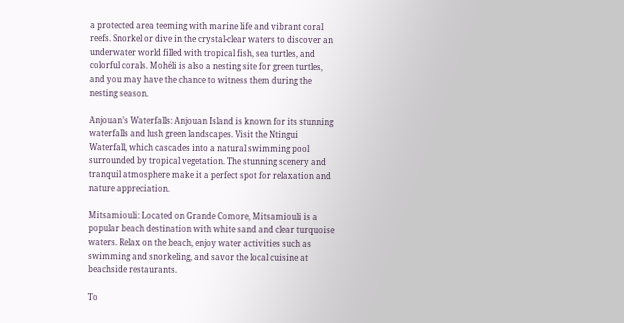a protected area teeming with marine life and vibrant coral reefs. Snorkel or dive in the crystal-clear waters to discover an underwater world filled with tropical fish, sea turtles, and colorful corals. Mohéli is also a nesting site for green turtles, and you may have the chance to witness them during the nesting season.

Anjouan’s Waterfalls: Anjouan Island is known for its stunning waterfalls and lush green landscapes. Visit the Ntingui Waterfall, which cascades into a natural swimming pool surrounded by tropical vegetation. The stunning scenery and tranquil atmosphere make it a perfect spot for relaxation and nature appreciation.

Mitsamiouli: Located on Grande Comore, Mitsamiouli is a popular beach destination with white sand and clear turquoise waters. Relax on the beach, enjoy water activities such as swimming and snorkeling, and savor the local cuisine at beachside restaurants.

To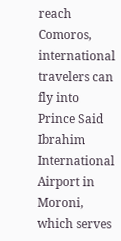reach Comoros, international travelers can fly into Prince Said Ibrahim International Airport in Moroni, which serves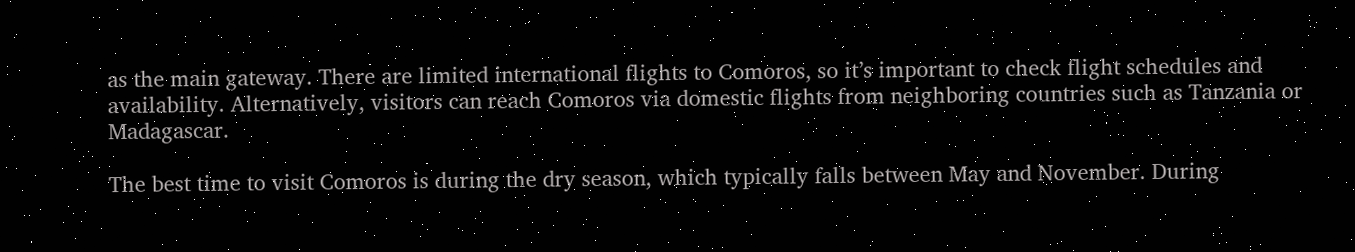as the main gateway. There are limited international flights to Comoros, so it’s important to check flight schedules and availability. Alternatively, visitors can reach Comoros via domestic flights from neighboring countries such as Tanzania or Madagascar.

The best time to visit Comoros is during the dry season, which typically falls between May and November. During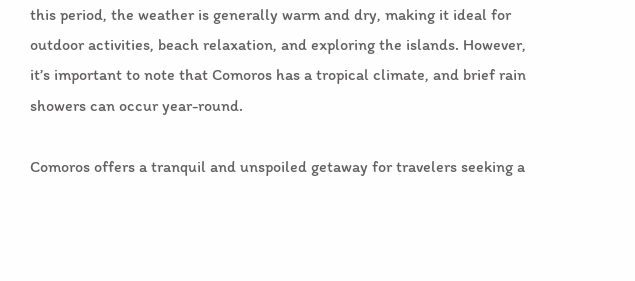this period, the weather is generally warm and dry, making it ideal for outdoor activities, beach relaxation, and exploring the islands. However, it’s important to note that Comoros has a tropical climate, and brief rain showers can occur year-round.

Comoros offers a tranquil and unspoiled getaway for travelers seeking a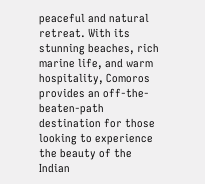peaceful and natural retreat. With its stunning beaches, rich marine life, and warm hospitality, Comoros provides an off-the-beaten-path destination for those looking to experience the beauty of the Indian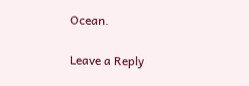Ocean.

Leave a Reply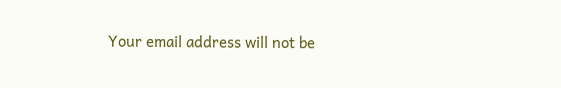Your email address will not be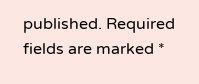published. Required fields are marked *